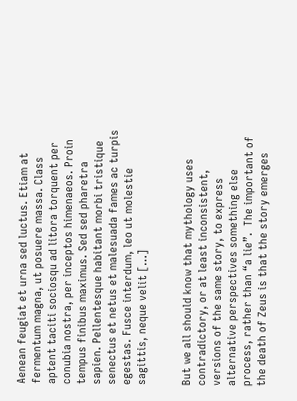Aenean feugiat et urna sed luctus. Etiam at fermentum magna, ut posuere massa. Class aptent taciti sociosqu ad litora torquent per conubia nostra, per inceptos himenaeos. Proin tempus finibus maximus. Sed sed pharetra sapien. Pellentesque habitant morbi tristique senectus et netus et malesuada fames ac turpis egestas. Fusce interdum, leo ut molestie sagittis, neque velit […]


But we all should know that mythology uses contradictory, or at least inconsistent, versions of the same story, to express alternative perspectives something else process, rather than “a lie”.  The important of the death of Zeus is that the story emerges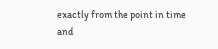exactly from the point in time and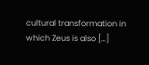cultural transformation in which Zeus is also […]